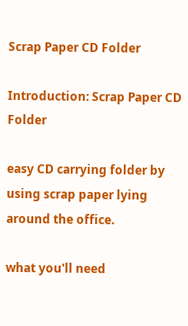Scrap Paper CD Folder

Introduction: Scrap Paper CD Folder

easy CD carrying folder by using scrap paper lying around the office.

what you'll need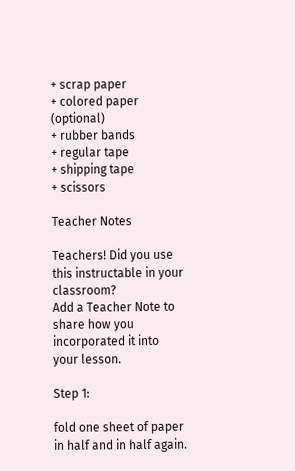+ scrap paper
+ colored paper (optional)
+ rubber bands
+ regular tape
+ shipping tape
+ scissors

Teacher Notes

Teachers! Did you use this instructable in your classroom?
Add a Teacher Note to share how you incorporated it into your lesson.

Step 1:

fold one sheet of paper in half and in half again.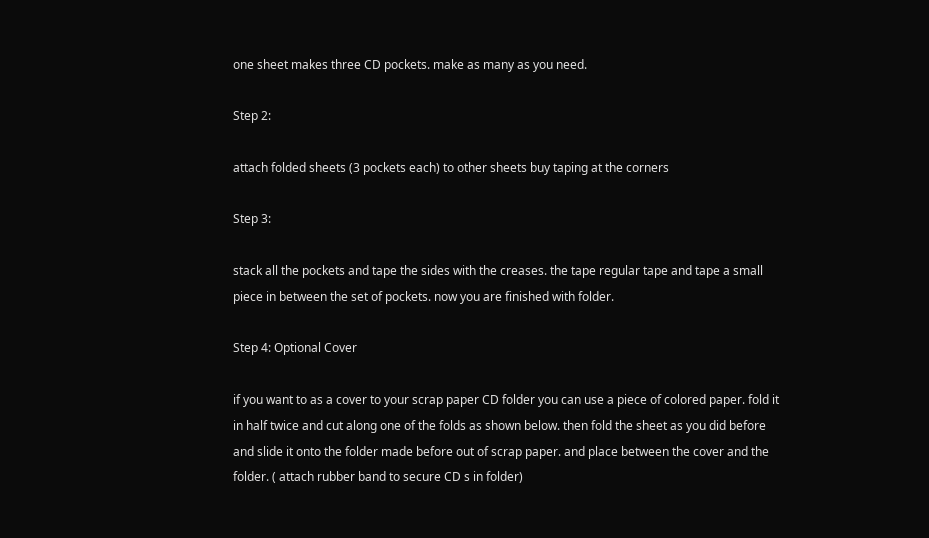one sheet makes three CD pockets. make as many as you need.

Step 2:

attach folded sheets (3 pockets each) to other sheets buy taping at the corners

Step 3:

stack all the pockets and tape the sides with the creases. the tape regular tape and tape a small piece in between the set of pockets. now you are finished with folder.

Step 4: Optional Cover

if you want to as a cover to your scrap paper CD folder you can use a piece of colored paper. fold it in half twice and cut along one of the folds as shown below. then fold the sheet as you did before and slide it onto the folder made before out of scrap paper. and place between the cover and the folder. ( attach rubber band to secure CD s in folder)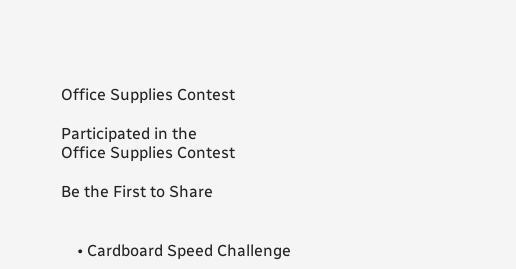Office Supplies Contest

Participated in the
Office Supplies Contest

Be the First to Share


    • Cardboard Speed Challenge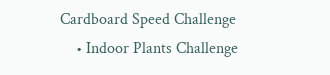Cardboard Speed Challenge
    • Indoor Plants Challenge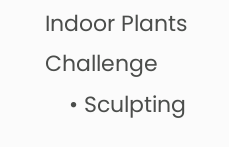Indoor Plants Challenge
    • Sculpting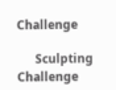Challenge

      Sculpting Challenge